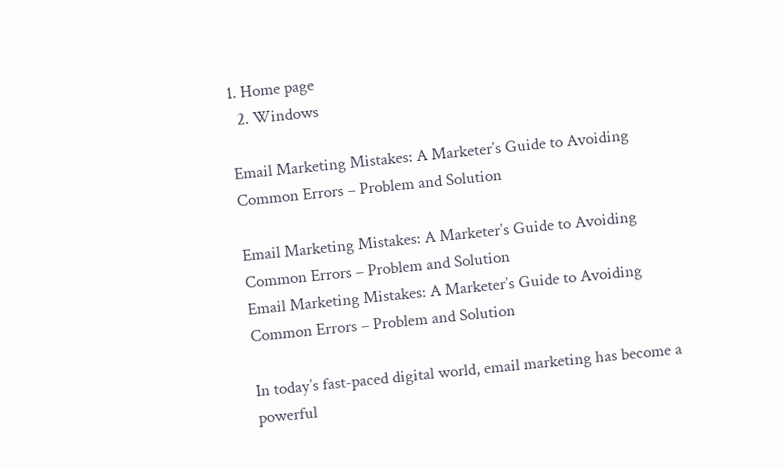1. Home page
  2. Windows

Email Marketing Mistakes: A Marketer’s Guide to Avoiding Common Errors – Problem and Solution

Email Marketing Mistakes: A Marketer’s Guide to Avoiding Common Errors – Problem and Solution
Email Marketing Mistakes: A Marketer’s Guide to Avoiding Common Errors – Problem and Solution

In today’s fast-paced digital world, email marketing has become a powerful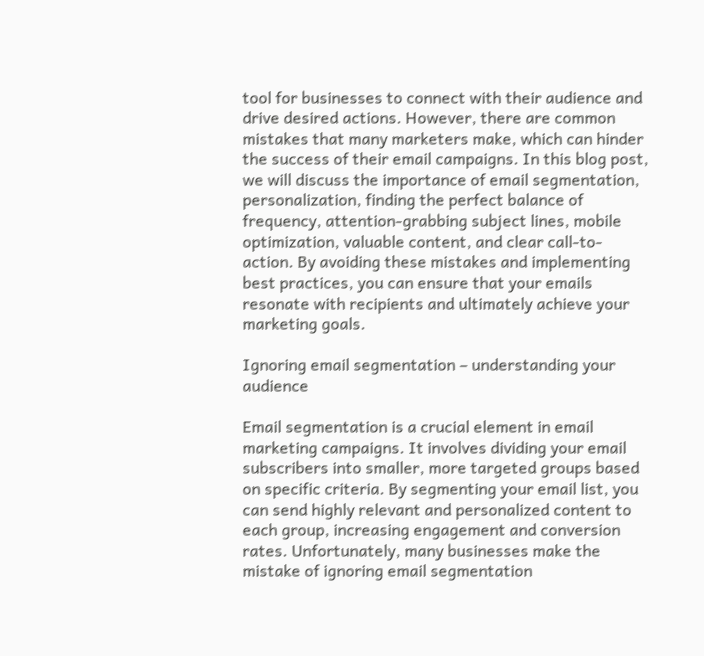tool for businesses to connect with their audience and drive desired actions. However, there are common mistakes that many marketers make, which can hinder the success of their email campaigns. In this blog post, we will discuss the importance of email segmentation, personalization, finding the perfect balance of frequency, attention-grabbing subject lines, mobile optimization, valuable content, and clear call-to-action. By avoiding these mistakes and implementing best practices, you can ensure that your emails resonate with recipients and ultimately achieve your marketing goals.

Ignoring email segmentation – understanding your audience

Email segmentation is a crucial element in email marketing campaigns. It involves dividing your email subscribers into smaller, more targeted groups based on specific criteria. By segmenting your email list, you can send highly relevant and personalized content to each group, increasing engagement and conversion rates. Unfortunately, many businesses make the mistake of ignoring email segmentation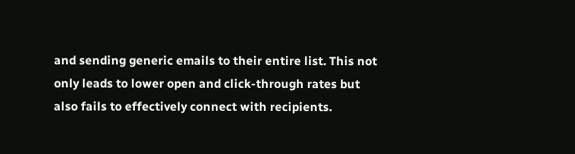and sending generic emails to their entire list. This not only leads to lower open and click-through rates but also fails to effectively connect with recipients.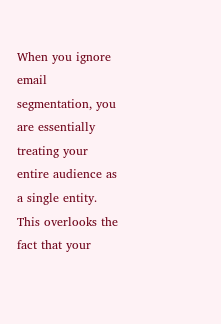When you ignore email segmentation, you are essentially treating your entire audience as a single entity. This overlooks the fact that your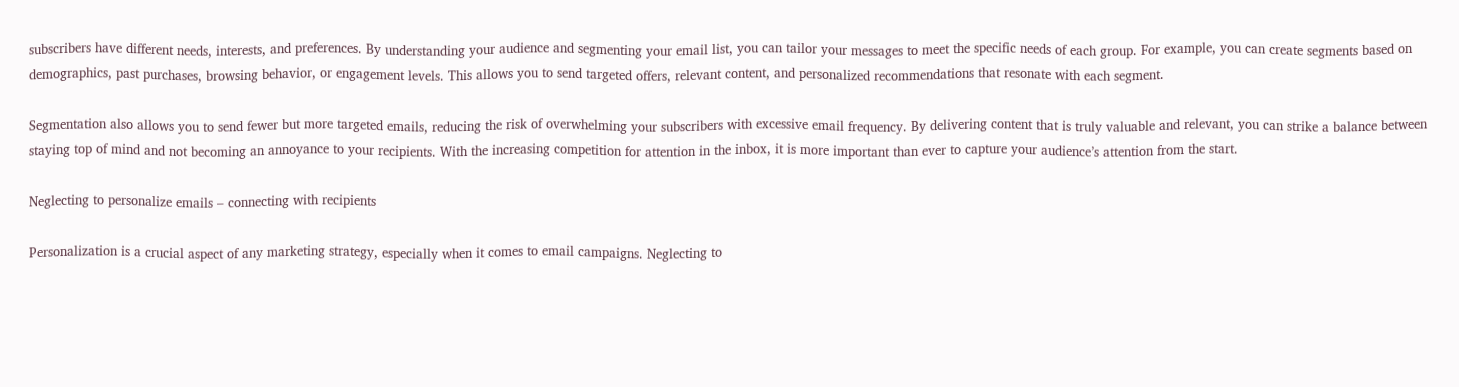subscribers have different needs, interests, and preferences. By understanding your audience and segmenting your email list, you can tailor your messages to meet the specific needs of each group. For example, you can create segments based on demographics, past purchases, browsing behavior, or engagement levels. This allows you to send targeted offers, relevant content, and personalized recommendations that resonate with each segment.

Segmentation also allows you to send fewer but more targeted emails, reducing the risk of overwhelming your subscribers with excessive email frequency. By delivering content that is truly valuable and relevant, you can strike a balance between staying top of mind and not becoming an annoyance to your recipients. With the increasing competition for attention in the inbox, it is more important than ever to capture your audience’s attention from the start.

Neglecting to personalize emails – connecting with recipients

Personalization is a crucial aspect of any marketing strategy, especially when it comes to email campaigns. Neglecting to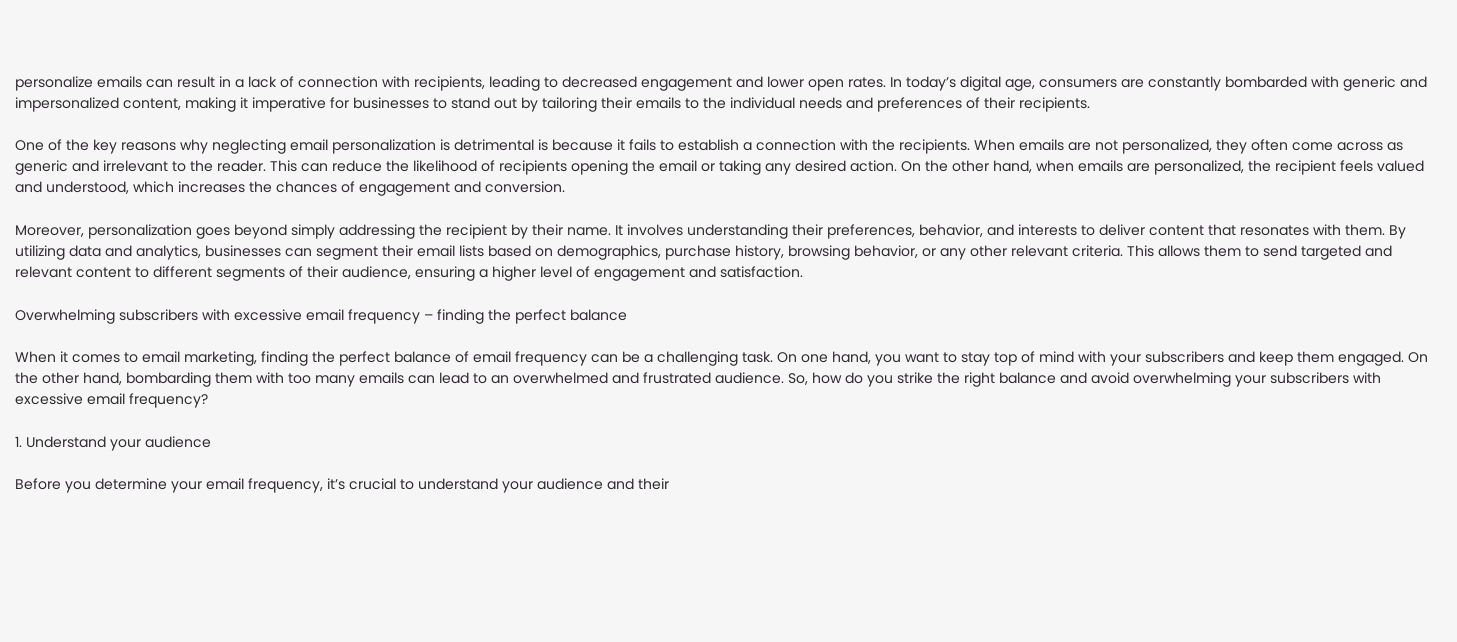personalize emails can result in a lack of connection with recipients, leading to decreased engagement and lower open rates. In today’s digital age, consumers are constantly bombarded with generic and impersonalized content, making it imperative for businesses to stand out by tailoring their emails to the individual needs and preferences of their recipients.

One of the key reasons why neglecting email personalization is detrimental is because it fails to establish a connection with the recipients. When emails are not personalized, they often come across as generic and irrelevant to the reader. This can reduce the likelihood of recipients opening the email or taking any desired action. On the other hand, when emails are personalized, the recipient feels valued and understood, which increases the chances of engagement and conversion.

Moreover, personalization goes beyond simply addressing the recipient by their name. It involves understanding their preferences, behavior, and interests to deliver content that resonates with them. By utilizing data and analytics, businesses can segment their email lists based on demographics, purchase history, browsing behavior, or any other relevant criteria. This allows them to send targeted and relevant content to different segments of their audience, ensuring a higher level of engagement and satisfaction.

Overwhelming subscribers with excessive email frequency – finding the perfect balance

When it comes to email marketing, finding the perfect balance of email frequency can be a challenging task. On one hand, you want to stay top of mind with your subscribers and keep them engaged. On the other hand, bombarding them with too many emails can lead to an overwhelmed and frustrated audience. So, how do you strike the right balance and avoid overwhelming your subscribers with excessive email frequency?

1. Understand your audience

Before you determine your email frequency, it’s crucial to understand your audience and their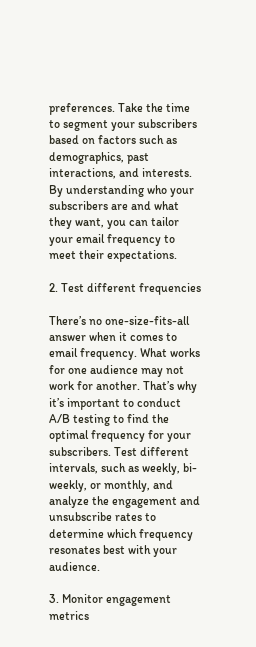preferences. Take the time to segment your subscribers based on factors such as demographics, past interactions, and interests. By understanding who your subscribers are and what they want, you can tailor your email frequency to meet their expectations.

2. Test different frequencies

There’s no one-size-fits-all answer when it comes to email frequency. What works for one audience may not work for another. That’s why it’s important to conduct A/B testing to find the optimal frequency for your subscribers. Test different intervals, such as weekly, bi-weekly, or monthly, and analyze the engagement and unsubscribe rates to determine which frequency resonates best with your audience.

3. Monitor engagement metrics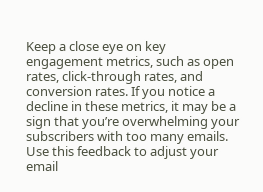Keep a close eye on key engagement metrics, such as open rates, click-through rates, and conversion rates. If you notice a decline in these metrics, it may be a sign that you’re overwhelming your subscribers with too many emails. Use this feedback to adjust your email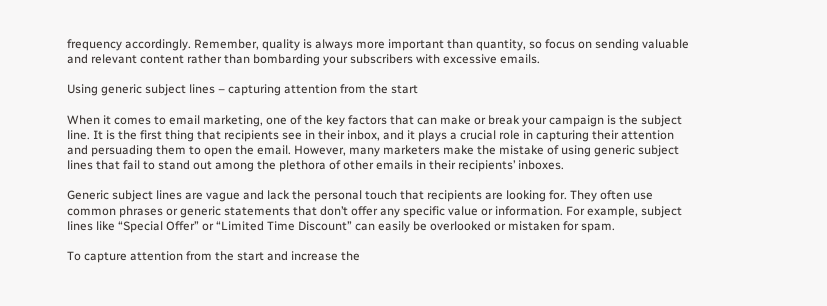frequency accordingly. Remember, quality is always more important than quantity, so focus on sending valuable and relevant content rather than bombarding your subscribers with excessive emails.

Using generic subject lines – capturing attention from the start

When it comes to email marketing, one of the key factors that can make or break your campaign is the subject line. It is the first thing that recipients see in their inbox, and it plays a crucial role in capturing their attention and persuading them to open the email. However, many marketers make the mistake of using generic subject lines that fail to stand out among the plethora of other emails in their recipients’ inboxes.

Generic subject lines are vague and lack the personal touch that recipients are looking for. They often use common phrases or generic statements that don’t offer any specific value or information. For example, subject lines like “Special Offer” or “Limited Time Discount” can easily be overlooked or mistaken for spam.

To capture attention from the start and increase the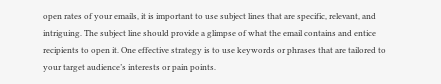open rates of your emails, it is important to use subject lines that are specific, relevant, and intriguing. The subject line should provide a glimpse of what the email contains and entice recipients to open it. One effective strategy is to use keywords or phrases that are tailored to your target audience’s interests or pain points.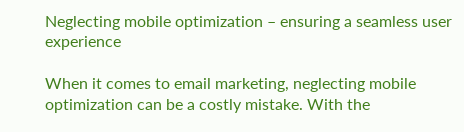Neglecting mobile optimization – ensuring a seamless user experience

When it comes to email marketing, neglecting mobile optimization can be a costly mistake. With the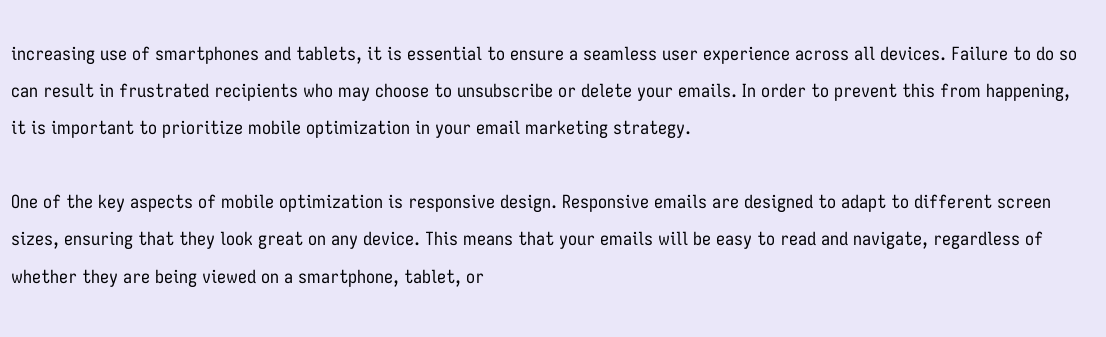increasing use of smartphones and tablets, it is essential to ensure a seamless user experience across all devices. Failure to do so can result in frustrated recipients who may choose to unsubscribe or delete your emails. In order to prevent this from happening, it is important to prioritize mobile optimization in your email marketing strategy.

One of the key aspects of mobile optimization is responsive design. Responsive emails are designed to adapt to different screen sizes, ensuring that they look great on any device. This means that your emails will be easy to read and navigate, regardless of whether they are being viewed on a smartphone, tablet, or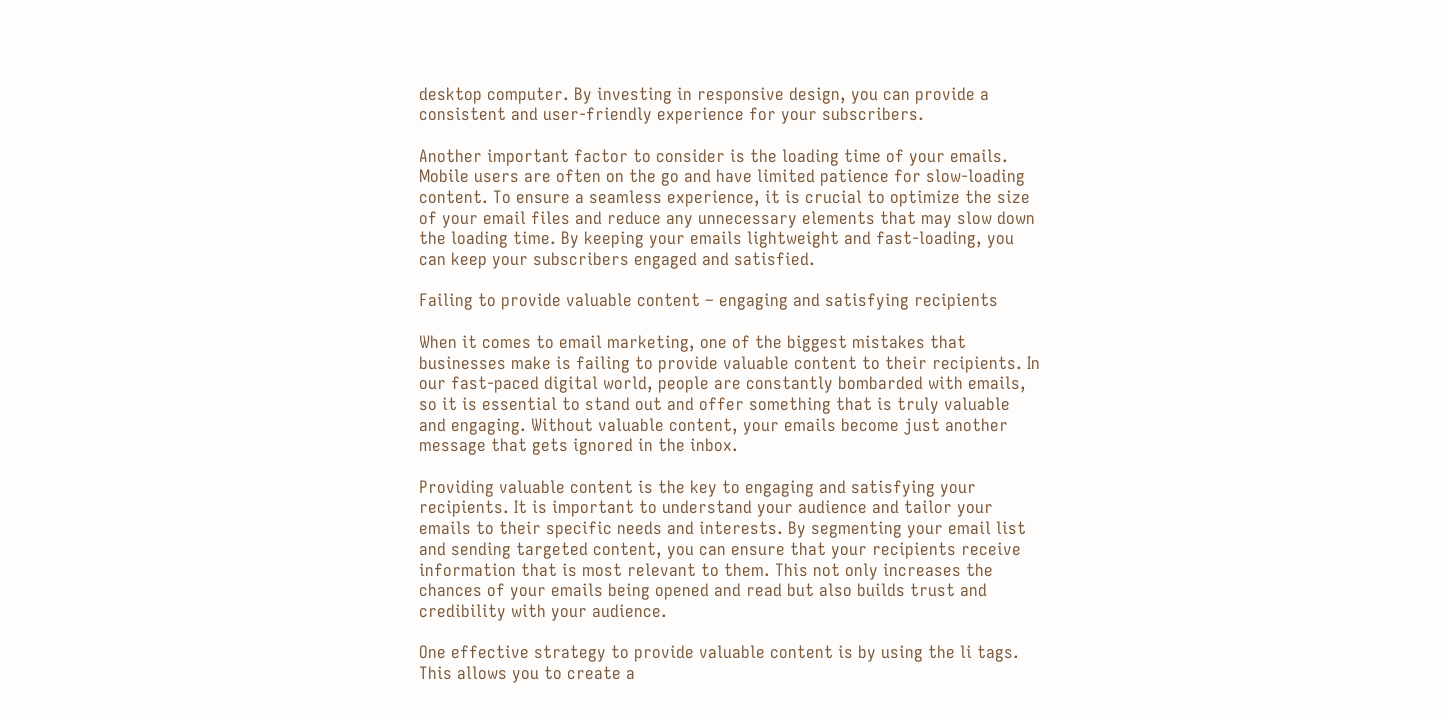desktop computer. By investing in responsive design, you can provide a consistent and user-friendly experience for your subscribers.

Another important factor to consider is the loading time of your emails. Mobile users are often on the go and have limited patience for slow-loading content. To ensure a seamless experience, it is crucial to optimize the size of your email files and reduce any unnecessary elements that may slow down the loading time. By keeping your emails lightweight and fast-loading, you can keep your subscribers engaged and satisfied.

Failing to provide valuable content – engaging and satisfying recipients

When it comes to email marketing, one of the biggest mistakes that businesses make is failing to provide valuable content to their recipients. In our fast-paced digital world, people are constantly bombarded with emails, so it is essential to stand out and offer something that is truly valuable and engaging. Without valuable content, your emails become just another message that gets ignored in the inbox.

Providing valuable content is the key to engaging and satisfying your recipients. It is important to understand your audience and tailor your emails to their specific needs and interests. By segmenting your email list and sending targeted content, you can ensure that your recipients receive information that is most relevant to them. This not only increases the chances of your emails being opened and read but also builds trust and credibility with your audience.

One effective strategy to provide valuable content is by using the li tags. This allows you to create a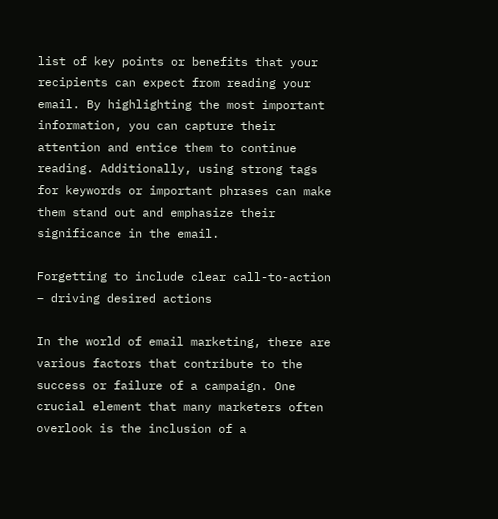list of key points or benefits that your recipients can expect from reading your email. By highlighting the most important information, you can capture their attention and entice them to continue reading. Additionally, using strong tags for keywords or important phrases can make them stand out and emphasize their significance in the email.

Forgetting to include clear call-to-action – driving desired actions

In the world of email marketing, there are various factors that contribute to the success or failure of a campaign. One crucial element that many marketers often overlook is the inclusion of a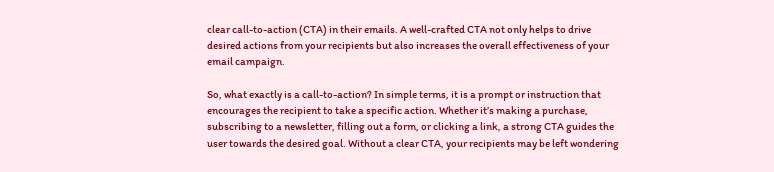clear call-to-action (CTA) in their emails. A well-crafted CTA not only helps to drive desired actions from your recipients but also increases the overall effectiveness of your email campaign.

So, what exactly is a call-to-action? In simple terms, it is a prompt or instruction that encourages the recipient to take a specific action. Whether it’s making a purchase, subscribing to a newsletter, filling out a form, or clicking a link, a strong CTA guides the user towards the desired goal. Without a clear CTA, your recipients may be left wondering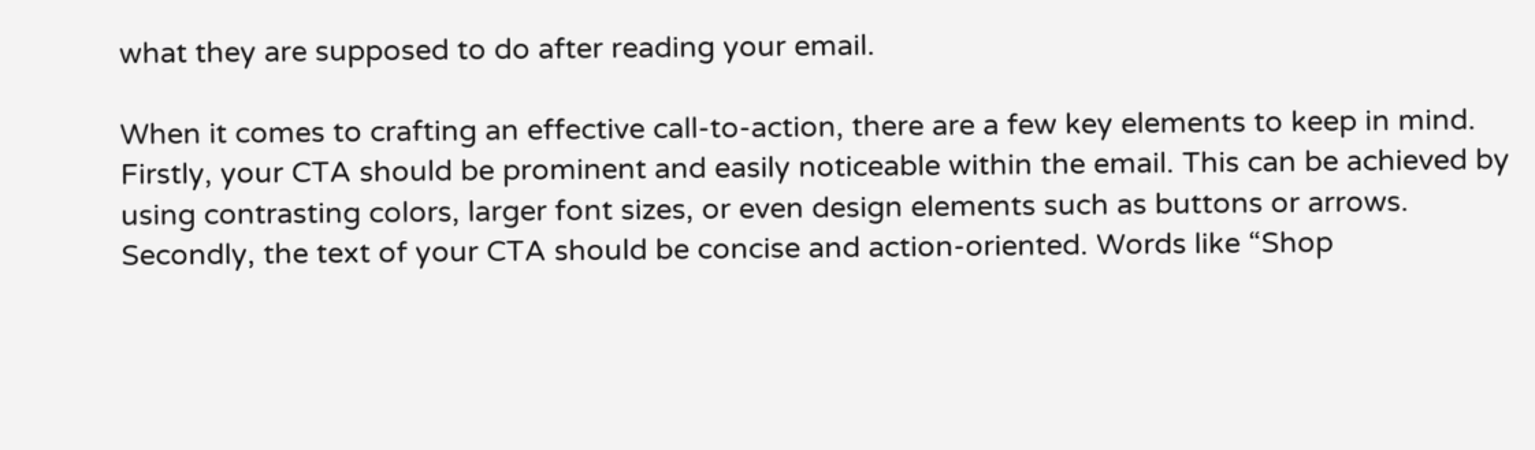what they are supposed to do after reading your email.

When it comes to crafting an effective call-to-action, there are a few key elements to keep in mind. Firstly, your CTA should be prominent and easily noticeable within the email. This can be achieved by using contrasting colors, larger font sizes, or even design elements such as buttons or arrows. Secondly, the text of your CTA should be concise and action-oriented. Words like “Shop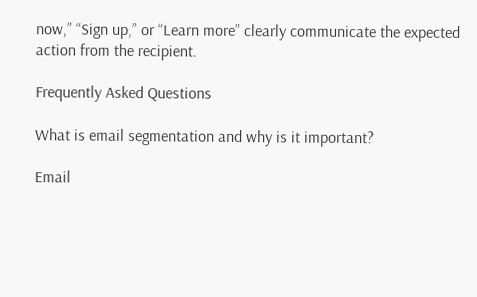now,” “Sign up,” or “Learn more” clearly communicate the expected action from the recipient.

Frequently Asked Questions

What is email segmentation and why is it important?

Email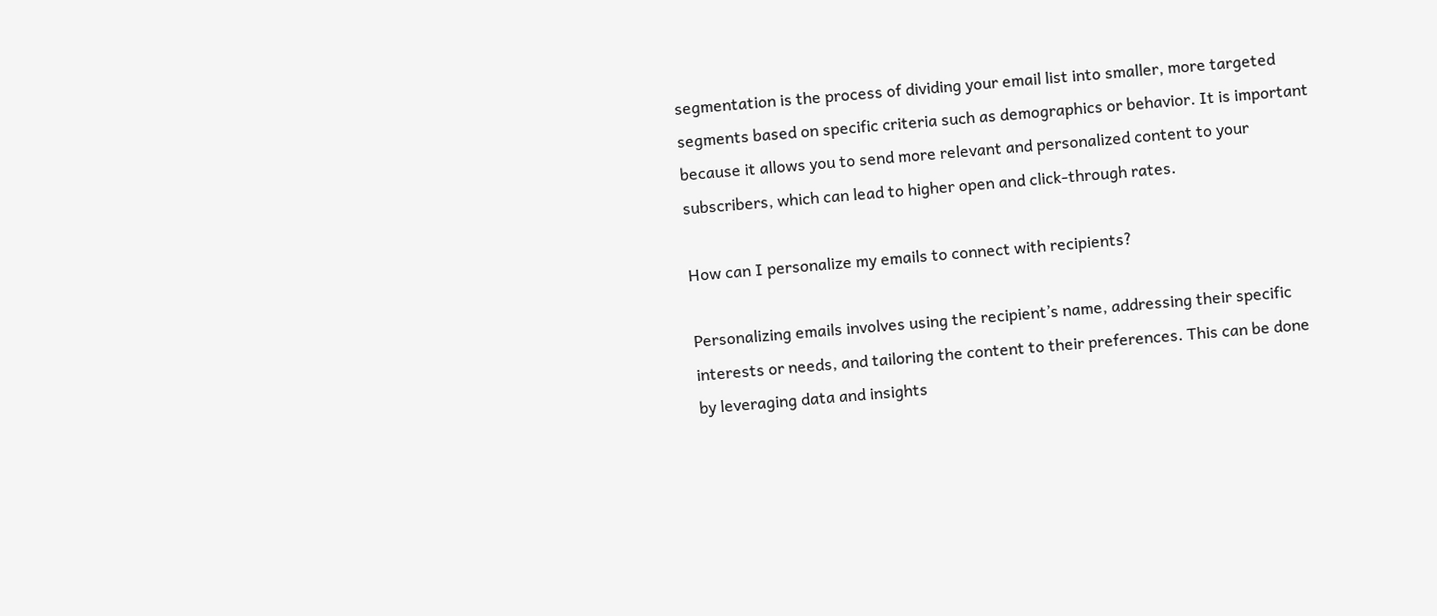segmentation is the process of dividing your email list into smaller, more targeted segments based on specific criteria such as demographics or behavior. It is important because it allows you to send more relevant and personalized content to your subscribers, which can lead to higher open and click-through rates.

How can I personalize my emails to connect with recipients?

Personalizing emails involves using the recipient’s name, addressing their specific interests or needs, and tailoring the content to their preferences. This can be done by leveraging data and insights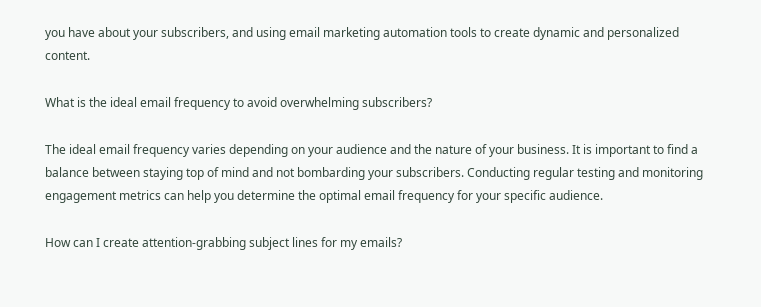you have about your subscribers, and using email marketing automation tools to create dynamic and personalized content.

What is the ideal email frequency to avoid overwhelming subscribers?

The ideal email frequency varies depending on your audience and the nature of your business. It is important to find a balance between staying top of mind and not bombarding your subscribers. Conducting regular testing and monitoring engagement metrics can help you determine the optimal email frequency for your specific audience.

How can I create attention-grabbing subject lines for my emails?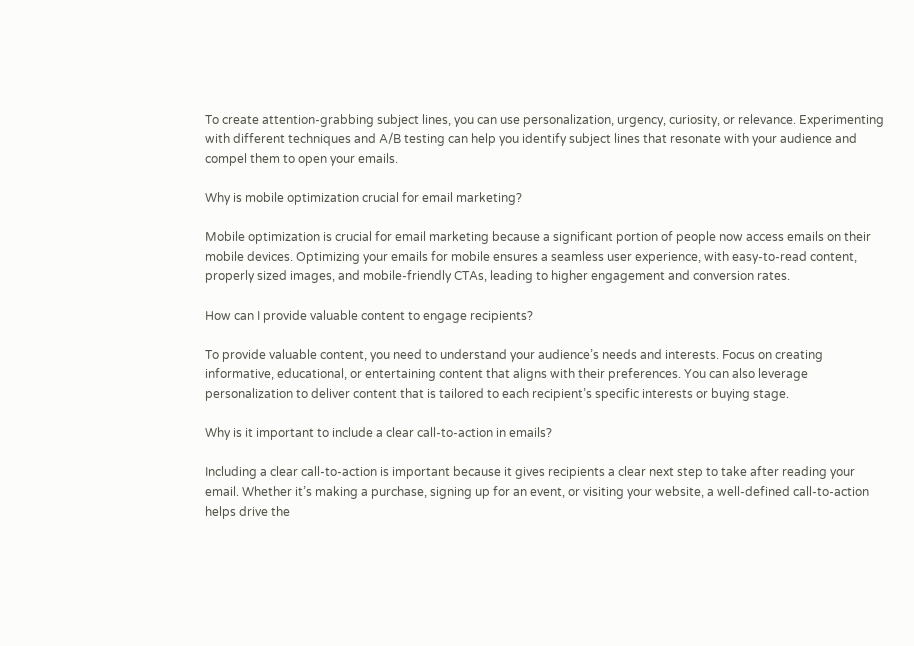To create attention-grabbing subject lines, you can use personalization, urgency, curiosity, or relevance. Experimenting with different techniques and A/B testing can help you identify subject lines that resonate with your audience and compel them to open your emails.

Why is mobile optimization crucial for email marketing?

Mobile optimization is crucial for email marketing because a significant portion of people now access emails on their mobile devices. Optimizing your emails for mobile ensures a seamless user experience, with easy-to-read content, properly sized images, and mobile-friendly CTAs, leading to higher engagement and conversion rates.

How can I provide valuable content to engage recipients?

To provide valuable content, you need to understand your audience’s needs and interests. Focus on creating informative, educational, or entertaining content that aligns with their preferences. You can also leverage personalization to deliver content that is tailored to each recipient’s specific interests or buying stage.

Why is it important to include a clear call-to-action in emails?

Including a clear call-to-action is important because it gives recipients a clear next step to take after reading your email. Whether it’s making a purchase, signing up for an event, or visiting your website, a well-defined call-to-action helps drive the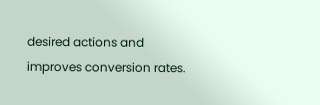desired actions and improves conversion rates.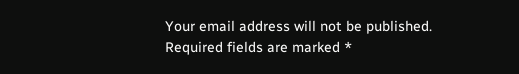Your email address will not be published. Required fields are marked *